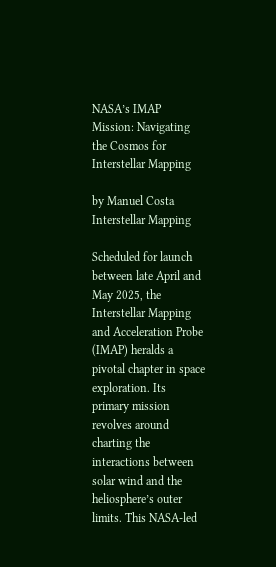NASA’s IMAP Mission: Navigating the Cosmos for Interstellar Mapping

by Manuel Costa
Interstellar Mapping

Scheduled for launch between late April and May 2025, the Interstellar Mapping and Acceleration Probe (IMAP) heralds a pivotal chapter in space exploration. Its primary mission revolves around charting the interactions between solar wind and the heliosphere’s outer limits. This NASA-led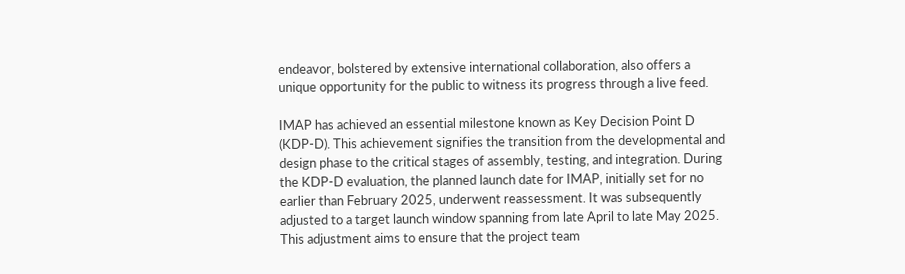endeavor, bolstered by extensive international collaboration, also offers a unique opportunity for the public to witness its progress through a live feed.

IMAP has achieved an essential milestone known as Key Decision Point D (KDP-D). This achievement signifies the transition from the developmental and design phase to the critical stages of assembly, testing, and integration. During the KDP-D evaluation, the planned launch date for IMAP, initially set for no earlier than February 2025, underwent reassessment. It was subsequently adjusted to a target launch window spanning from late April to late May 2025. This adjustment aims to ensure that the project team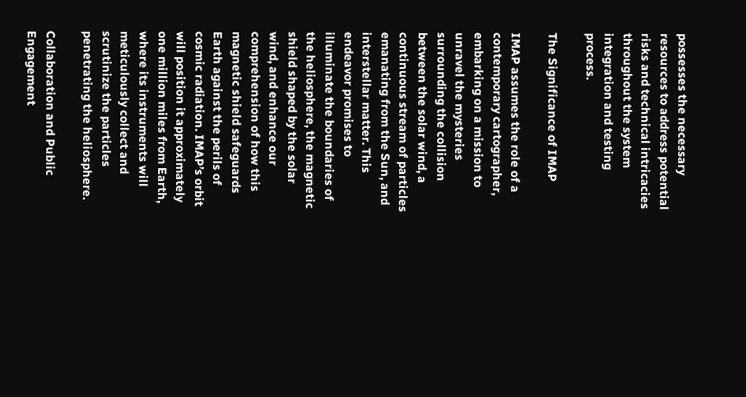possesses the necessary resources to address potential risks and technical intricacies throughout the system integration and testing process.

The Significance of IMAP

IMAP assumes the role of a contemporary cartographer, embarking on a mission to unravel the mysteries surrounding the collision between the solar wind, a continuous stream of particles emanating from the Sun, and interstellar matter. This endeavor promises to illuminate the boundaries of the heliosphere, the magnetic shield shaped by the solar wind, and enhance our comprehension of how this magnetic shield safeguards Earth against the perils of cosmic radiation. IMAP’s orbit will position it approximately one million miles from Earth, where its instruments will meticulously collect and scrutinize the particles penetrating the heliosphere.

Collaboration and Public Engagement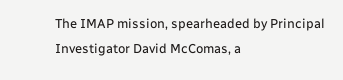The IMAP mission, spearheaded by Principal Investigator David McComas, a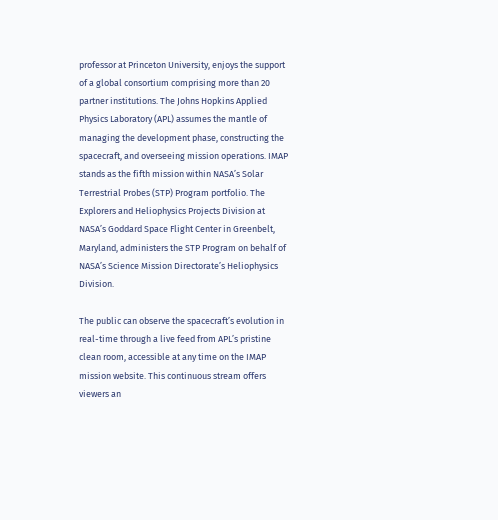professor at Princeton University, enjoys the support of a global consortium comprising more than 20 partner institutions. The Johns Hopkins Applied Physics Laboratory (APL) assumes the mantle of managing the development phase, constructing the spacecraft, and overseeing mission operations. IMAP stands as the fifth mission within NASA’s Solar Terrestrial Probes (STP) Program portfolio. The Explorers and Heliophysics Projects Division at NASA’s Goddard Space Flight Center in Greenbelt, Maryland, administers the STP Program on behalf of NASA’s Science Mission Directorate’s Heliophysics Division.

The public can observe the spacecraft’s evolution in real-time through a live feed from APL’s pristine clean room, accessible at any time on the IMAP mission website. This continuous stream offers viewers an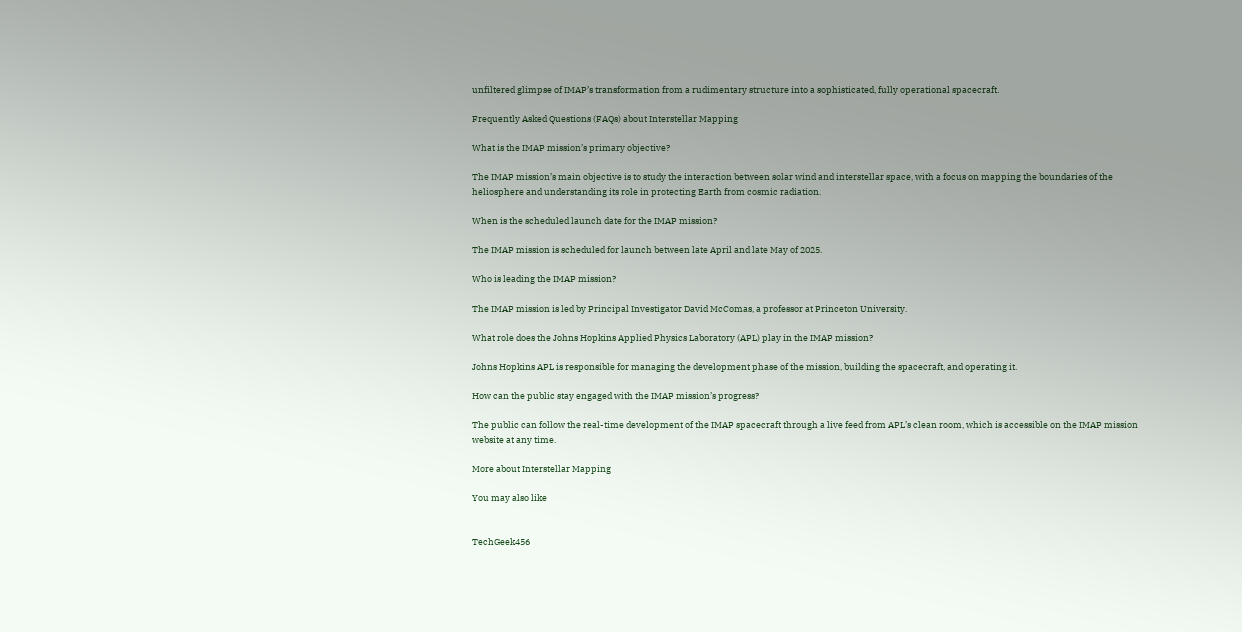unfiltered glimpse of IMAP’s transformation from a rudimentary structure into a sophisticated, fully operational spacecraft.

Frequently Asked Questions (FAQs) about Interstellar Mapping

What is the IMAP mission’s primary objective?

The IMAP mission’s main objective is to study the interaction between solar wind and interstellar space, with a focus on mapping the boundaries of the heliosphere and understanding its role in protecting Earth from cosmic radiation.

When is the scheduled launch date for the IMAP mission?

The IMAP mission is scheduled for launch between late April and late May of 2025.

Who is leading the IMAP mission?

The IMAP mission is led by Principal Investigator David McComas, a professor at Princeton University.

What role does the Johns Hopkins Applied Physics Laboratory (APL) play in the IMAP mission?

Johns Hopkins APL is responsible for managing the development phase of the mission, building the spacecraft, and operating it.

How can the public stay engaged with the IMAP mission’s progress?

The public can follow the real-time development of the IMAP spacecraft through a live feed from APL’s clean room, which is accessible on the IMAP mission website at any time.

More about Interstellar Mapping

You may also like


TechGeek456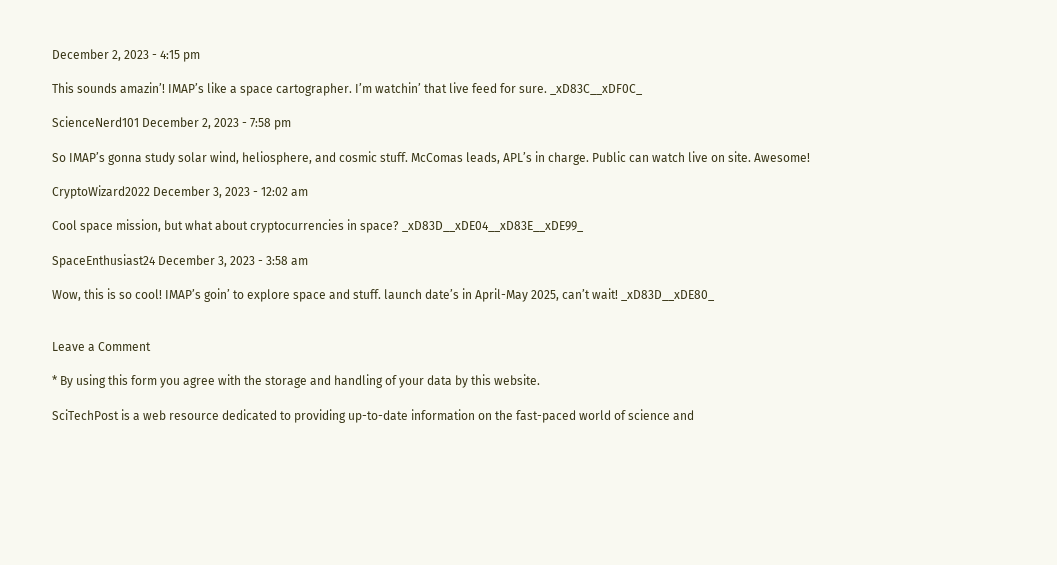December 2, 2023 - 4:15 pm

This sounds amazin’! IMAP’s like a space cartographer. I’m watchin’ that live feed for sure. _xD83C__xDF0C_

ScienceNerd101 December 2, 2023 - 7:58 pm

So IMAP’s gonna study solar wind, heliosphere, and cosmic stuff. McComas leads, APL’s in charge. Public can watch live on site. Awesome!

CryptoWizard2022 December 3, 2023 - 12:02 am

Cool space mission, but what about cryptocurrencies in space? _xD83D__xDE04__xD83E__xDE99_

SpaceEnthusiast24 December 3, 2023 - 3:58 am

Wow, this is so cool! IMAP’s goin’ to explore space and stuff. launch date’s in April-May 2025, can’t wait! _xD83D__xDE80_


Leave a Comment

* By using this form you agree with the storage and handling of your data by this website.

SciTechPost is a web resource dedicated to providing up-to-date information on the fast-paced world of science and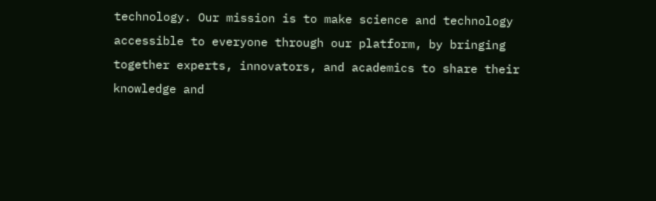technology. Our mission is to make science and technology accessible to everyone through our platform, by bringing together experts, innovators, and academics to share their knowledge and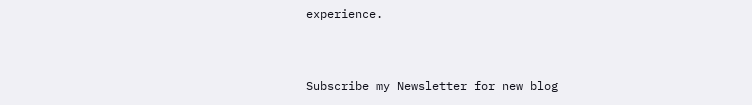experience.


Subscribe my Newsletter for new blog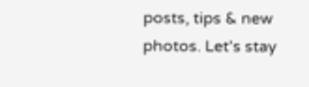posts, tips & new photos. Let's stay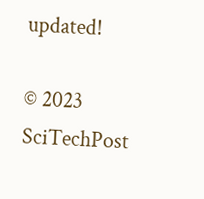updated!

© 2023 SciTechPost